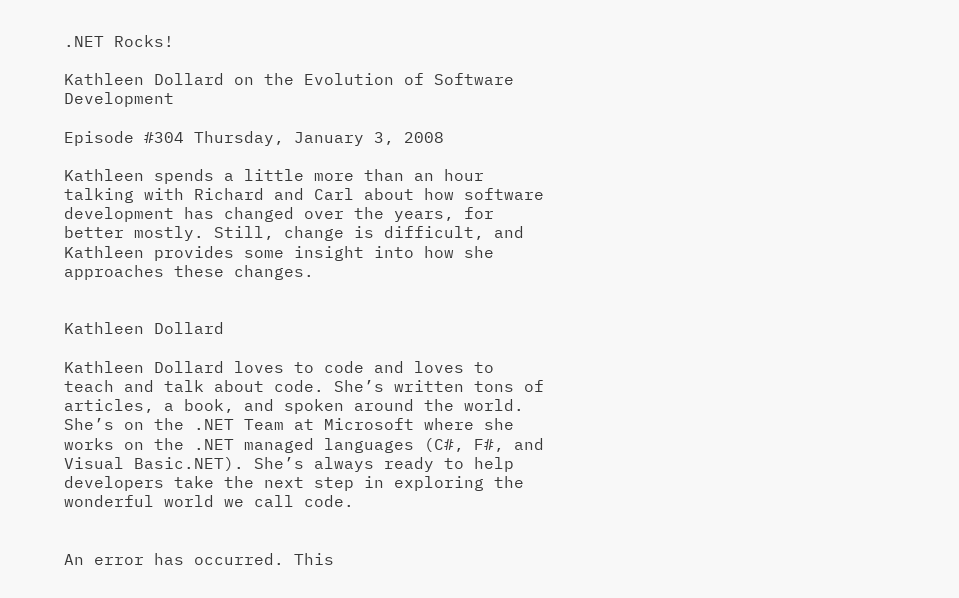.NET Rocks!

Kathleen Dollard on the Evolution of Software Development

Episode #304 Thursday, January 3, 2008

Kathleen spends a little more than an hour talking with Richard and Carl about how software development has changed over the years, for better mostly. Still, change is difficult, and Kathleen provides some insight into how she approaches these changes.


Kathleen Dollard

Kathleen Dollard loves to code and loves to teach and talk about code. She’s written tons of articles, a book, and spoken around the world. She’s on the .NET Team at Microsoft where she works on the .NET managed languages (C#, F#, and Visual Basic.NET). She’s always ready to help developers take the next step in exploring the wonderful world we call code.


An error has occurred. This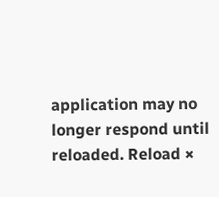application may no longer respond until reloaded. Reload ×